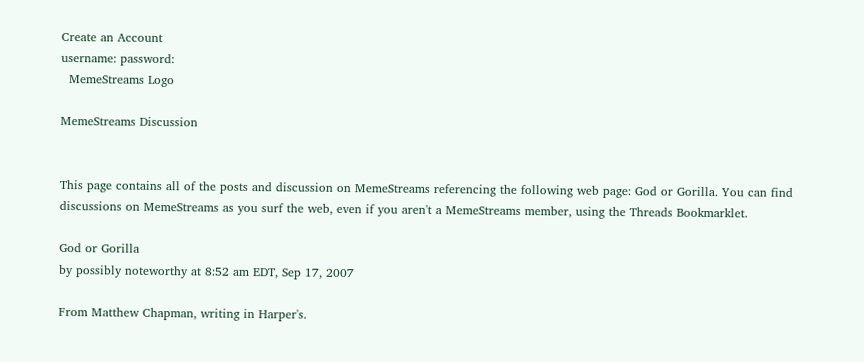Create an Account
username: password:
  MemeStreams Logo

MemeStreams Discussion


This page contains all of the posts and discussion on MemeStreams referencing the following web page: God or Gorilla. You can find discussions on MemeStreams as you surf the web, even if you aren't a MemeStreams member, using the Threads Bookmarklet.

God or Gorilla
by possibly noteworthy at 8:52 am EDT, Sep 17, 2007

From Matthew Chapman, writing in Harper's.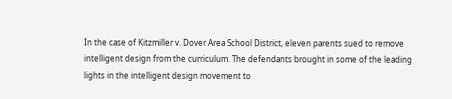In the case of Kitzmiller v. Dover Area School District, eleven parents sued to remove intelligent design from the curriculum. The defendants brought in some of the leading lights in the intelligent design movement to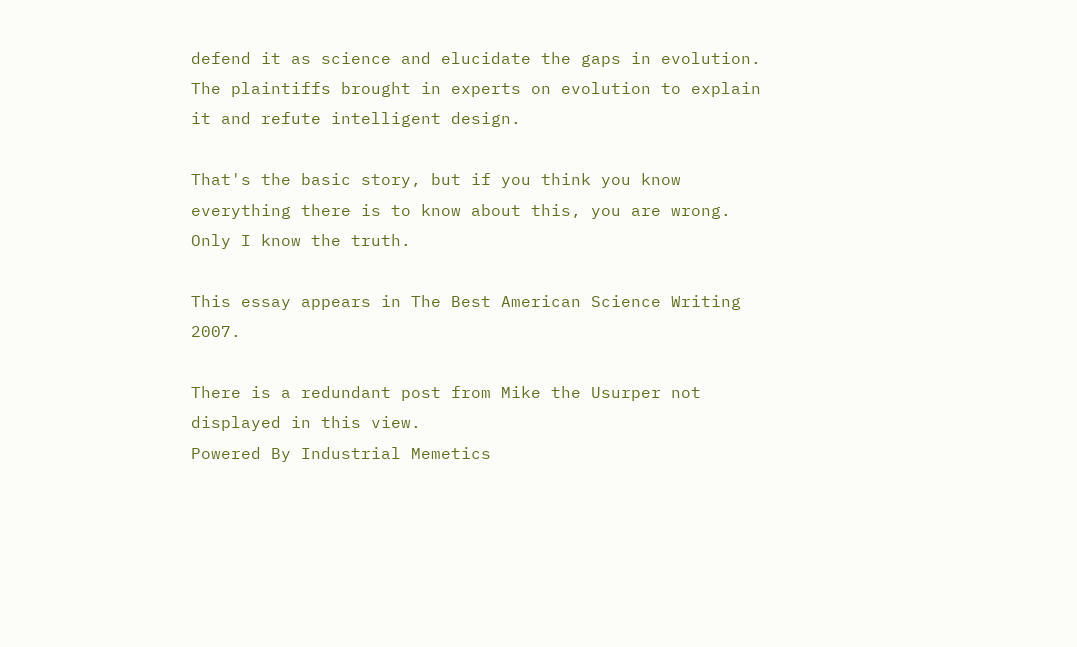defend it as science and elucidate the gaps in evolution. The plaintiffs brought in experts on evolution to explain it and refute intelligent design.

That's the basic story, but if you think you know everything there is to know about this, you are wrong. Only I know the truth.

This essay appears in The Best American Science Writing 2007.

There is a redundant post from Mike the Usurper not displayed in this view.
Powered By Industrial Memetics